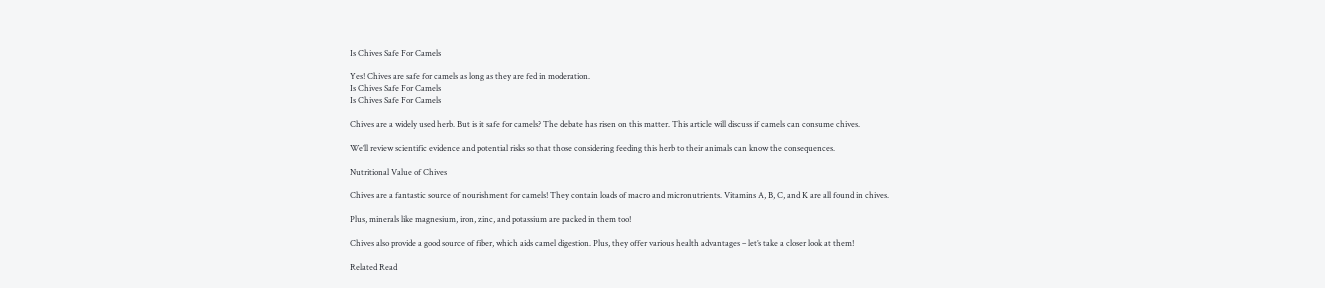Is Chives Safe For Camels

Yes! Chives are safe for camels as long as they are fed in moderation.
Is Chives Safe For Camels
Is Chives Safe For Camels

Chives are a widely used herb. But is it safe for camels? The debate has risen on this matter. This article will discuss if camels can consume chives.

We’ll review scientific evidence and potential risks so that those considering feeding this herb to their animals can know the consequences.

Nutritional Value of Chives

Chives are a fantastic source of nourishment for camels! They contain loads of macro and micronutrients. Vitamins A, B, C, and K are all found in chives.

Plus, minerals like magnesium, iron, zinc, and potassium are packed in them too!

Chives also provide a good source of fiber, which aids camel digestion. Plus, they offer various health advantages – let’s take a closer look at them!

Related Read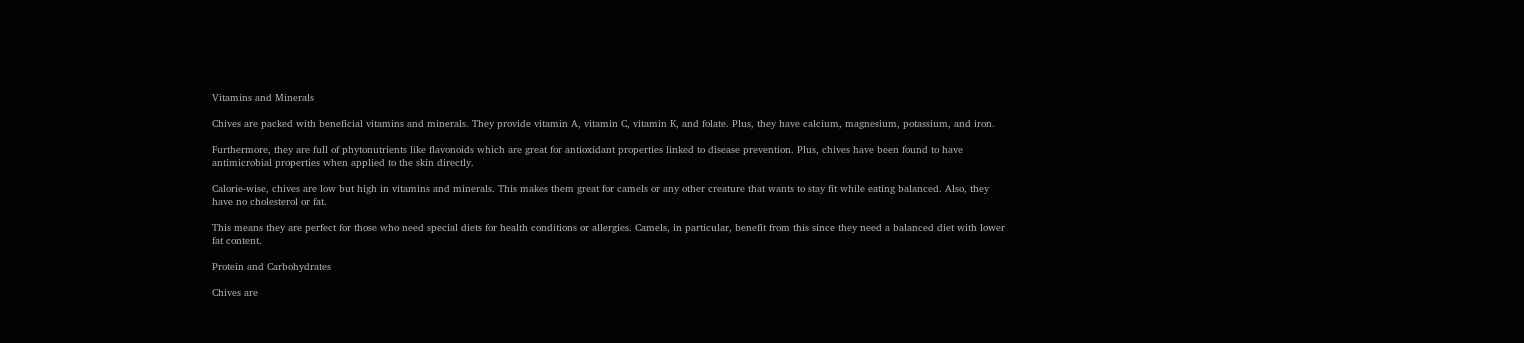Vitamins and Minerals

Chives are packed with beneficial vitamins and minerals. They provide vitamin A, vitamin C, vitamin K, and folate. Plus, they have calcium, magnesium, potassium, and iron.

Furthermore, they are full of phytonutrients like flavonoids which are great for antioxidant properties linked to disease prevention. Plus, chives have been found to have antimicrobial properties when applied to the skin directly.

Calorie-wise, chives are low but high in vitamins and minerals. This makes them great for camels or any other creature that wants to stay fit while eating balanced. Also, they have no cholesterol or fat.

This means they are perfect for those who need special diets for health conditions or allergies. Camels, in particular, benefit from this since they need a balanced diet with lower fat content.

Protein and Carbohydrates

Chives are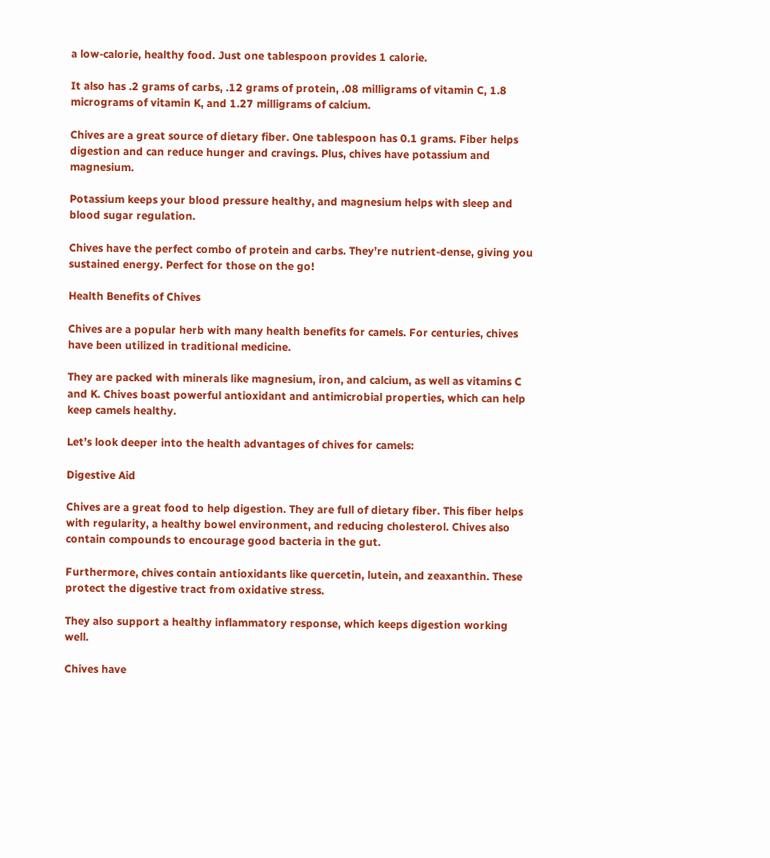a low-calorie, healthy food. Just one tablespoon provides 1 calorie.

It also has .2 grams of carbs, .12 grams of protein, .08 milligrams of vitamin C, 1.8 micrograms of vitamin K, and 1.27 milligrams of calcium.

Chives are a great source of dietary fiber. One tablespoon has 0.1 grams. Fiber helps digestion and can reduce hunger and cravings. Plus, chives have potassium and magnesium.

Potassium keeps your blood pressure healthy, and magnesium helps with sleep and blood sugar regulation.

Chives have the perfect combo of protein and carbs. They’re nutrient-dense, giving you sustained energy. Perfect for those on the go!

Health Benefits of Chives

Chives are a popular herb with many health benefits for camels. For centuries, chives have been utilized in traditional medicine.

They are packed with minerals like magnesium, iron, and calcium, as well as vitamins C and K. Chives boast powerful antioxidant and antimicrobial properties, which can help keep camels healthy.

Let’s look deeper into the health advantages of chives for camels:

Digestive Aid

Chives are a great food to help digestion. They are full of dietary fiber. This fiber helps with regularity, a healthy bowel environment, and reducing cholesterol. Chives also contain compounds to encourage good bacteria in the gut.

Furthermore, chives contain antioxidants like quercetin, lutein, and zeaxanthin. These protect the digestive tract from oxidative stress.

They also support a healthy inflammatory response, which keeps digestion working well.

Chives have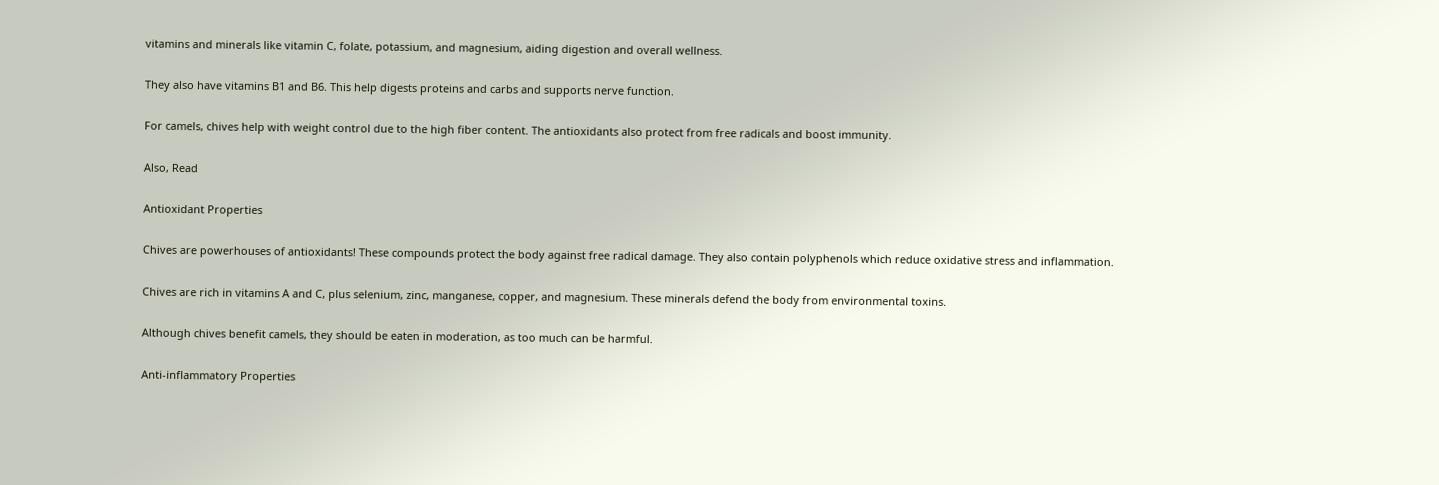vitamins and minerals like vitamin C, folate, potassium, and magnesium, aiding digestion and overall wellness.

They also have vitamins B1 and B6. This help digests proteins and carbs and supports nerve function.

For camels, chives help with weight control due to the high fiber content. The antioxidants also protect from free radicals and boost immunity.

Also, Read

Antioxidant Properties

Chives are powerhouses of antioxidants! These compounds protect the body against free radical damage. They also contain polyphenols which reduce oxidative stress and inflammation.

Chives are rich in vitamins A and C, plus selenium, zinc, manganese, copper, and magnesium. These minerals defend the body from environmental toxins.

Although chives benefit camels, they should be eaten in moderation, as too much can be harmful.

Anti-inflammatory Properties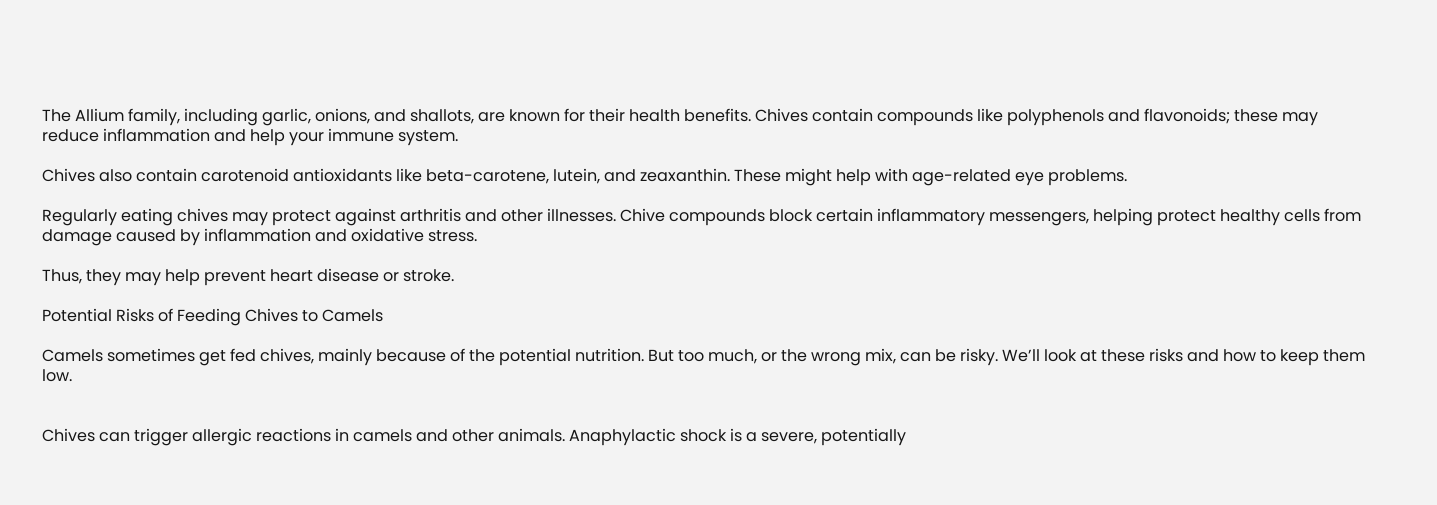The Allium family, including garlic, onions, and shallots, are known for their health benefits. Chives contain compounds like polyphenols and flavonoids; these may reduce inflammation and help your immune system.

Chives also contain carotenoid antioxidants like beta-carotene, lutein, and zeaxanthin. These might help with age-related eye problems.

Regularly eating chives may protect against arthritis and other illnesses. Chive compounds block certain inflammatory messengers, helping protect healthy cells from damage caused by inflammation and oxidative stress.

Thus, they may help prevent heart disease or stroke.

Potential Risks of Feeding Chives to Camels

Camels sometimes get fed chives, mainly because of the potential nutrition. But too much, or the wrong mix, can be risky. We’ll look at these risks and how to keep them low.


Chives can trigger allergic reactions in camels and other animals. Anaphylactic shock is a severe, potentially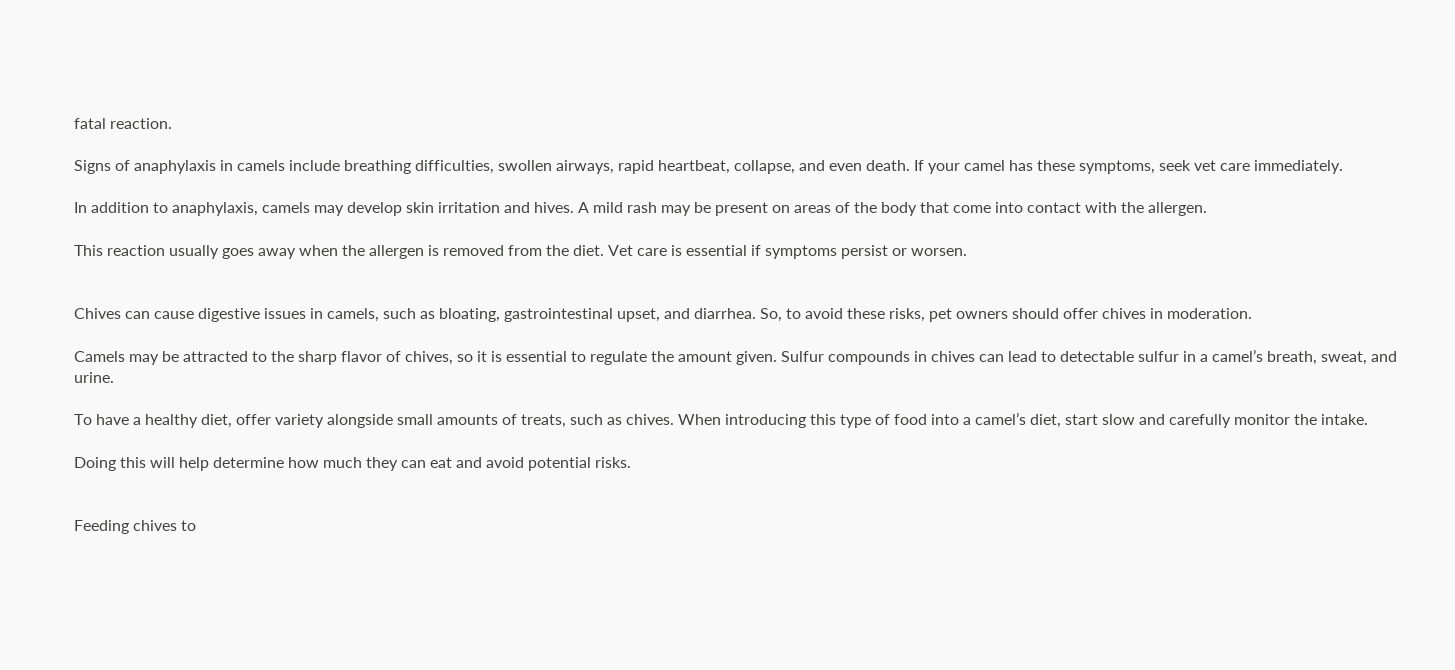fatal reaction.

Signs of anaphylaxis in camels include breathing difficulties, swollen airways, rapid heartbeat, collapse, and even death. If your camel has these symptoms, seek vet care immediately.

In addition to anaphylaxis, camels may develop skin irritation and hives. A mild rash may be present on areas of the body that come into contact with the allergen.

This reaction usually goes away when the allergen is removed from the diet. Vet care is essential if symptoms persist or worsen.


Chives can cause digestive issues in camels, such as bloating, gastrointestinal upset, and diarrhea. So, to avoid these risks, pet owners should offer chives in moderation.

Camels may be attracted to the sharp flavor of chives, so it is essential to regulate the amount given. Sulfur compounds in chives can lead to detectable sulfur in a camel’s breath, sweat, and urine.

To have a healthy diet, offer variety alongside small amounts of treats, such as chives. When introducing this type of food into a camel’s diet, start slow and carefully monitor the intake.

Doing this will help determine how much they can eat and avoid potential risks.


Feeding chives to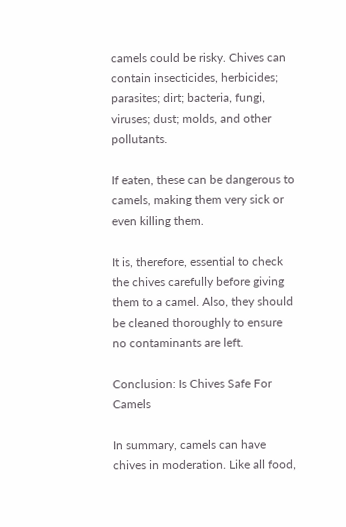camels could be risky. Chives can contain insecticides, herbicides; parasites; dirt; bacteria, fungi, viruses; dust; molds, and other pollutants.

If eaten, these can be dangerous to camels, making them very sick or even killing them.

It is, therefore, essential to check the chives carefully before giving them to a camel. Also, they should be cleaned thoroughly to ensure no contaminants are left.

Conclusion: Is Chives Safe For Camels

In summary, camels can have chives in moderation. Like all food,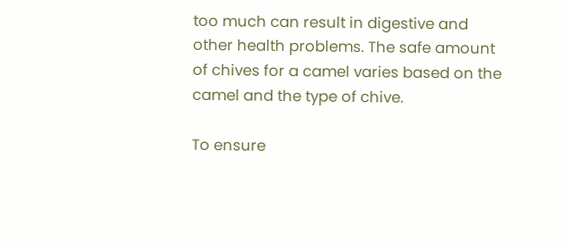too much can result in digestive and other health problems. The safe amount of chives for a camel varies based on the camel and the type of chive.

To ensure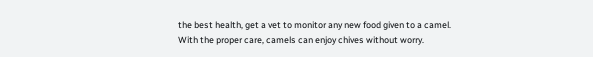the best health, get a vet to monitor any new food given to a camel. With the proper care, camels can enjoy chives without worry.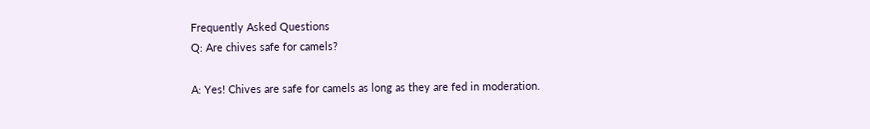Frequently Asked Questions
Q: Are chives safe for camels?

A: Yes! Chives are safe for camels as long as they are fed in moderation.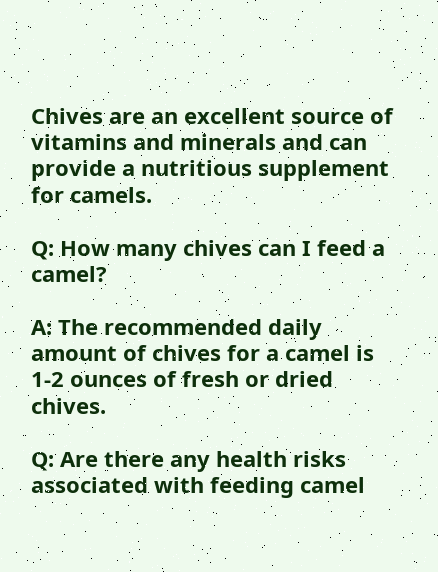Chives are an excellent source of vitamins and minerals and can provide a nutritious supplement for camels.

Q: How many chives can I feed a camel?

A: The recommended daily amount of chives for a camel is 1-2 ounces of fresh or dried chives.

Q: Are there any health risks associated with feeding camel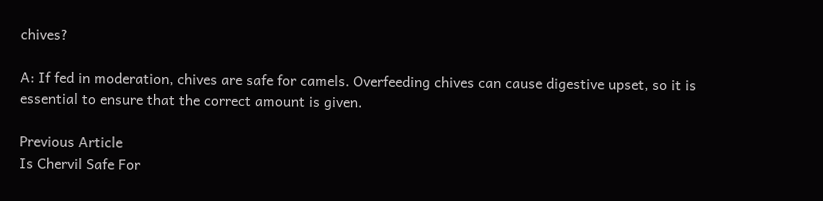chives?

A: If fed in moderation, chives are safe for camels. Overfeeding chives can cause digestive upset, so it is essential to ensure that the correct amount is given.

Previous Article
Is Chervil Safe For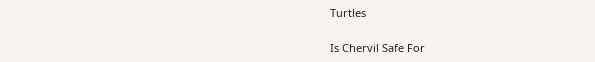Turtles

Is Chervil Safe For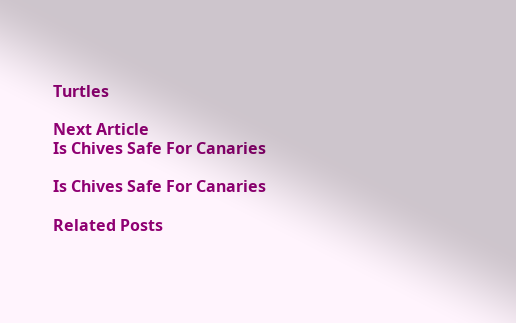Turtles

Next Article
Is Chives Safe For Canaries

Is Chives Safe For Canaries

Related Posts